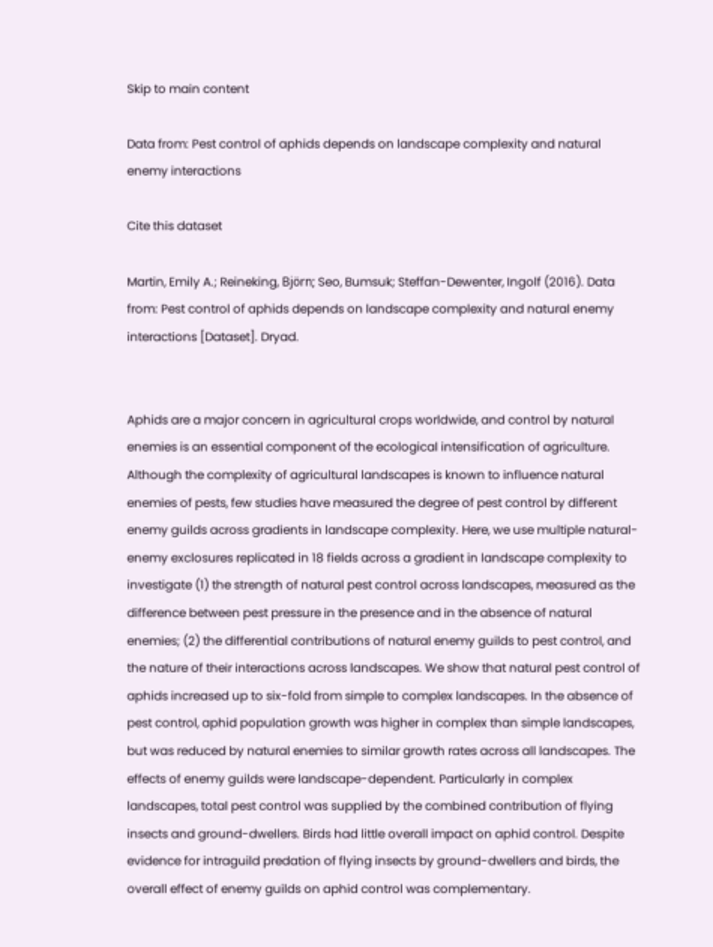Skip to main content

Data from: Pest control of aphids depends on landscape complexity and natural enemy interactions

Cite this dataset

Martin, Emily A.; Reineking, Björn; Seo, Bumsuk; Steffan-Dewenter, Ingolf (2016). Data from: Pest control of aphids depends on landscape complexity and natural enemy interactions [Dataset]. Dryad.


Aphids are a major concern in agricultural crops worldwide, and control by natural enemies is an essential component of the ecological intensification of agriculture. Although the complexity of agricultural landscapes is known to influence natural enemies of pests, few studies have measured the degree of pest control by different enemy guilds across gradients in landscape complexity. Here, we use multiple natural-enemy exclosures replicated in 18 fields across a gradient in landscape complexity to investigate (1) the strength of natural pest control across landscapes, measured as the difference between pest pressure in the presence and in the absence of natural enemies; (2) the differential contributions of natural enemy guilds to pest control, and the nature of their interactions across landscapes. We show that natural pest control of aphids increased up to six-fold from simple to complex landscapes. In the absence of pest control, aphid population growth was higher in complex than simple landscapes, but was reduced by natural enemies to similar growth rates across all landscapes. The effects of enemy guilds were landscape-dependent. Particularly in complex landscapes, total pest control was supplied by the combined contribution of flying insects and ground-dwellers. Birds had little overall impact on aphid control. Despite evidence for intraguild predation of flying insects by ground-dwellers and birds, the overall effect of enemy guilds on aphid control was complementary.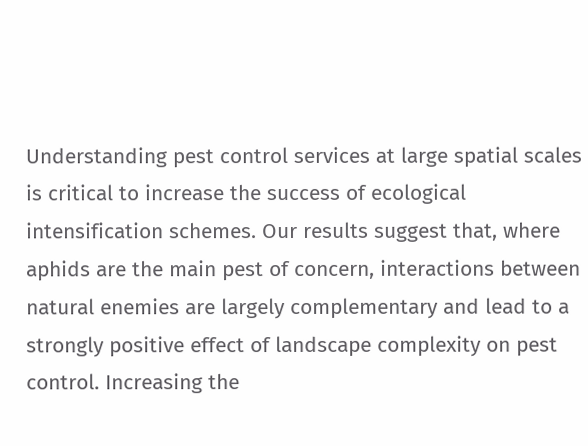Understanding pest control services at large spatial scales is critical to increase the success of ecological intensification schemes. Our results suggest that, where aphids are the main pest of concern, interactions between natural enemies are largely complementary and lead to a strongly positive effect of landscape complexity on pest control. Increasing the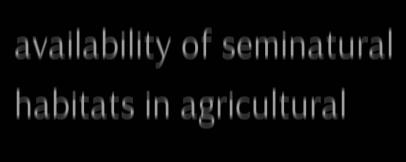availability of seminatural habitats in agricultural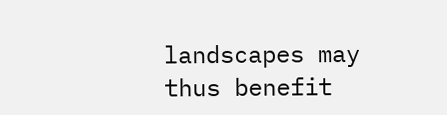landscapes may thus benefit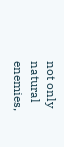not only natural enemies,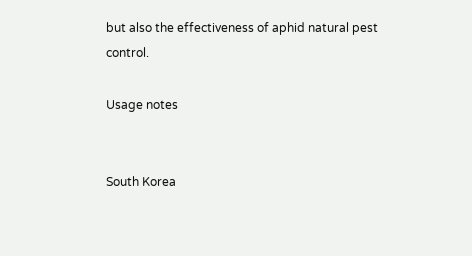but also the effectiveness of aphid natural pest control.

Usage notes


South Korea